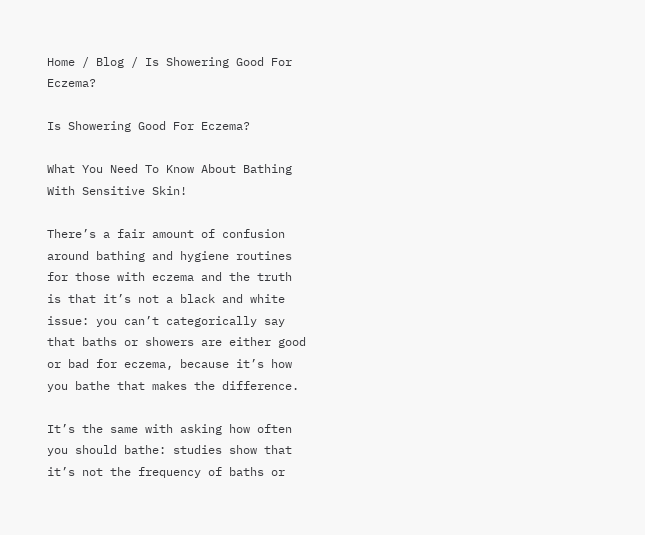Home / Blog / Is Showering Good For Eczema?

Is Showering Good For Eczema?

What You Need To Know About Bathing With Sensitive Skin!

There’s a fair amount of confusion around bathing and hygiene routines for those with eczema and the truth is that it’s not a black and white issue: you can’t categorically say that baths or showers are either good or bad for eczema, because it’s how you bathe that makes the difference.

It’s the same with asking how often you should bathe: studies show that it’s not the frequency of baths or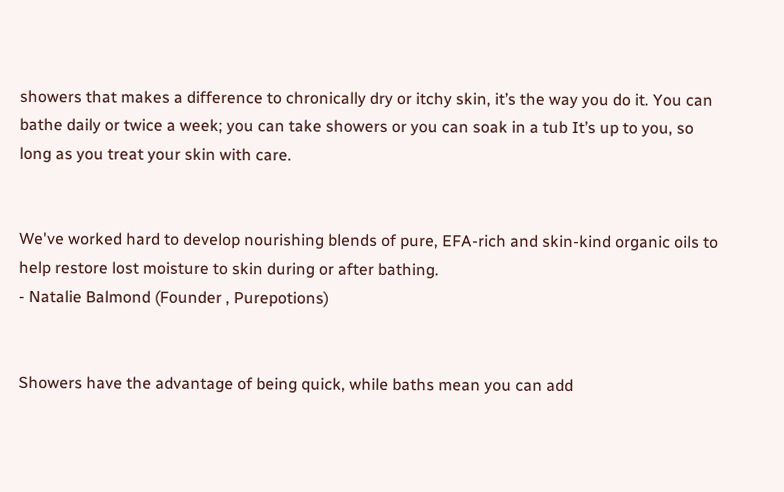showers that makes a difference to chronically dry or itchy skin, it’s the way you do it. You can bathe daily or twice a week; you can take showers or you can soak in a tub It’s up to you, so long as you treat your skin with care.


We've worked hard to develop nourishing blends of pure, EFA-rich and skin-kind organic oils to help restore lost moisture to skin during or after bathing.
- Natalie Balmond (Founder , Purepotions)


Showers have the advantage of being quick, while baths mean you can add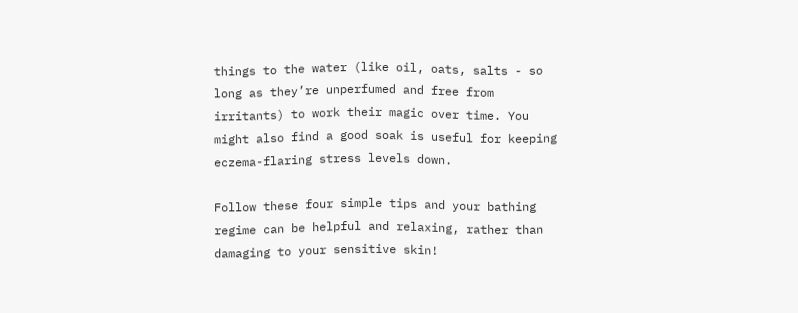things to the water (like oil, oats, salts - so long as they’re unperfumed and free from irritants) to work their magic over time. You might also find a good soak is useful for keeping eczema-flaring stress levels down.

Follow these four simple tips and your bathing regime can be helpful and relaxing, rather than damaging to your sensitive skin!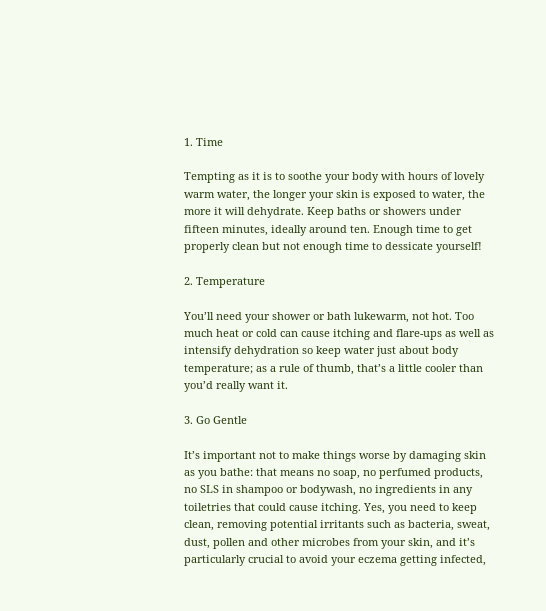1. Time

Tempting as it is to soothe your body with hours of lovely warm water, the longer your skin is exposed to water, the more it will dehydrate. Keep baths or showers under fifteen minutes, ideally around ten. Enough time to get properly clean but not enough time to dessicate yourself!

2. Temperature

You’ll need your shower or bath lukewarm, not hot. Too much heat or cold can cause itching and flare-ups as well as intensify dehydration so keep water just about body temperature; as a rule of thumb, that’s a little cooler than you’d really want it.

3. Go Gentle

It’s important not to make things worse by damaging skin as you bathe: that means no soap, no perfumed products, no SLS in shampoo or bodywash, no ingredients in any toiletries that could cause itching. Yes, you need to keep clean, removing potential irritants such as bacteria, sweat, dust, pollen and other microbes from your skin, and it’s particularly crucial to avoid your eczema getting infected,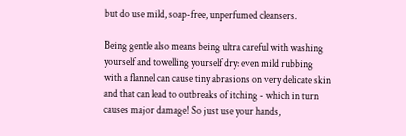but do use mild, soap-free, unperfumed cleansers.

Being gentle also means being ultra careful with washing yourself and towelling yourself dry: even mild rubbing with a flannel can cause tiny abrasions on very delicate skin and that can lead to outbreaks of itching - which in turn causes major damage! So just use your hands,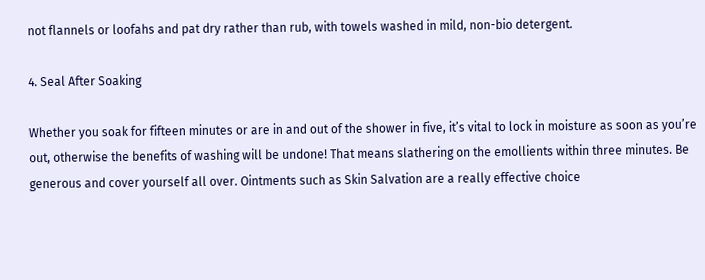not flannels or loofahs and pat dry rather than rub, with towels washed in mild, non-bio detergent.

4. Seal After Soaking

Whether you soak for fifteen minutes or are in and out of the shower in five, it’s vital to lock in moisture as soon as you’re out, otherwise the benefits of washing will be undone! That means slathering on the emollients within three minutes. Be generous and cover yourself all over. Ointments such as Skin Salvation are a really effective choice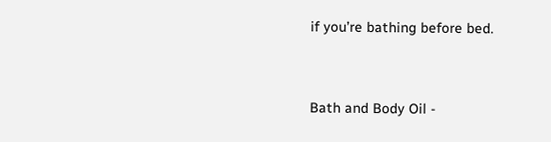if you’re bathing before bed.


Bath and Body Oil -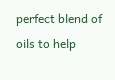perfect blend of oils to help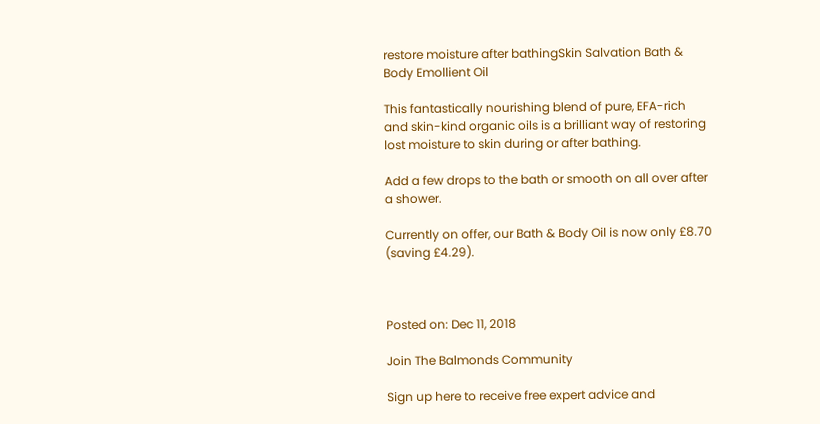restore moisture after bathingSkin Salvation Bath & Body Emollient Oil

This fantastically nourishing blend of pure, EFA-rich and skin-kind organic oils is a brilliant way of restoring lost moisture to skin during or after bathing.

Add a few drops to the bath or smooth on all over after a shower.

Currently on offer, our Bath & Body Oil is now only £8.70 (saving £4.29).



Posted on: Dec 11, 2018

Join The Balmonds Community

Sign up here to receive free expert advice and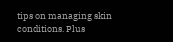tips on managing skin conditions. Plus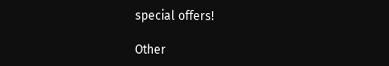special offers!

Other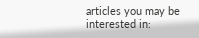articles you may be interested in: